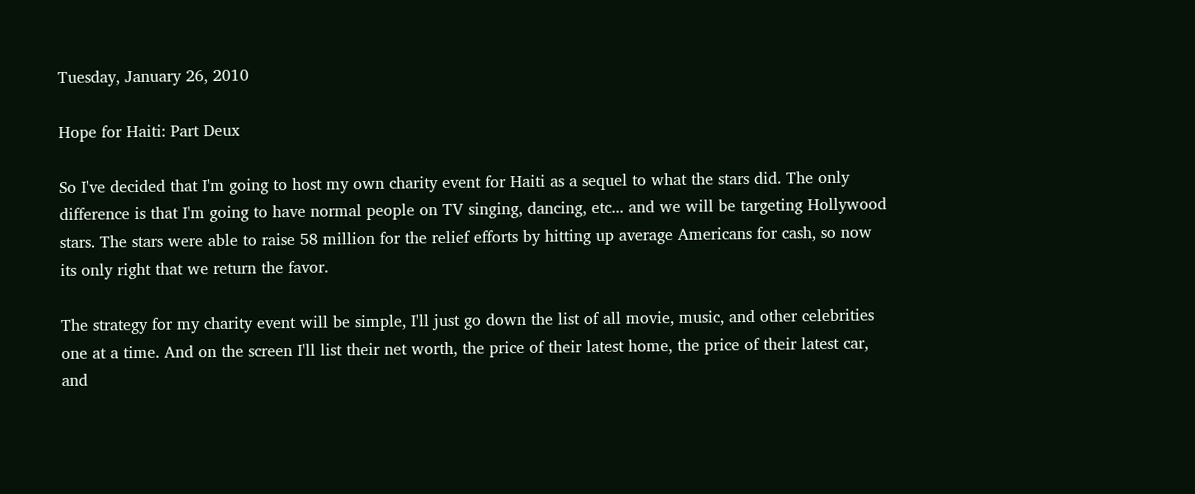Tuesday, January 26, 2010

Hope for Haiti: Part Deux

So I've decided that I'm going to host my own charity event for Haiti as a sequel to what the stars did. The only difference is that I'm going to have normal people on TV singing, dancing, etc... and we will be targeting Hollywood stars. The stars were able to raise 58 million for the relief efforts by hitting up average Americans for cash, so now its only right that we return the favor.

The strategy for my charity event will be simple, I'll just go down the list of all movie, music, and other celebrities one at a time. And on the screen I'll list their net worth, the price of their latest home, the price of their latest car, and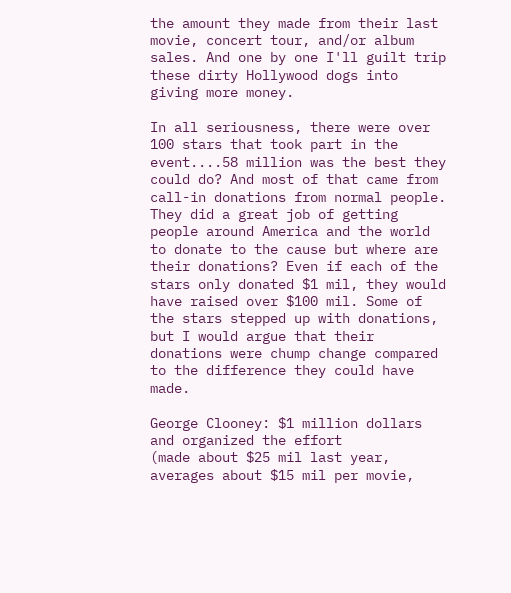the amount they made from their last movie, concert tour, and/or album sales. And one by one I'll guilt trip these dirty Hollywood dogs into giving more money.

In all seriousness, there were over 100 stars that took part in the event....58 million was the best they could do? And most of that came from call-in donations from normal people. They did a great job of getting people around America and the world to donate to the cause but where are their donations? Even if each of the stars only donated $1 mil, they would have raised over $100 mil. Some of the stars stepped up with donations, but I would argue that their donations were chump change compared to the difference they could have made.

George Clooney: $1 million dollars and organized the effort
(made about $25 mil last year, averages about $15 mil per movie,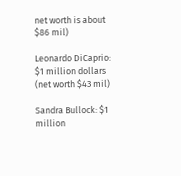net worth is about $86 mil)

Leonardo DiCaprio: $1 million dollars
(net worth $43 mil)

Sandra Bullock: $1 million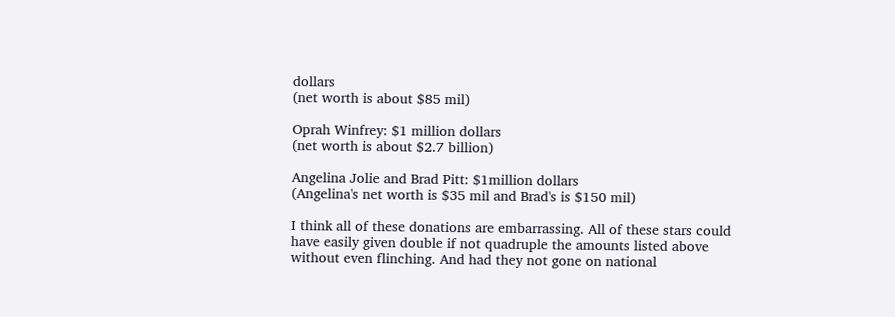dollars
(net worth is about $85 mil)

Oprah Winfrey: $1 million dollars
(net worth is about $2.7 billion)

Angelina Jolie and Brad Pitt: $1million dollars
(Angelina's net worth is $35 mil and Brad's is $150 mil)

I think all of these donations are embarrassing. All of these stars could have easily given double if not quadruple the amounts listed above without even flinching. And had they not gone on national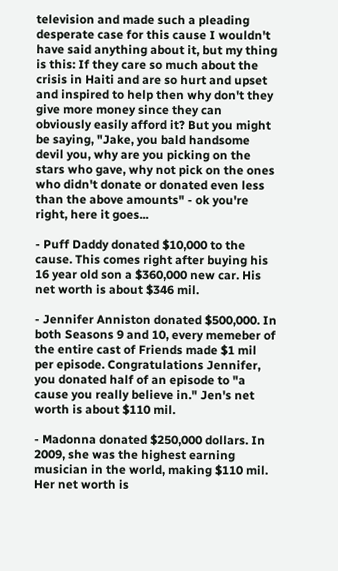television and made such a pleading desperate case for this cause I wouldn't have said anything about it, but my thing is this: If they care so much about the crisis in Haiti and are so hurt and upset and inspired to help then why don't they give more money since they can obviously easily afford it? But you might be saying, "Jake, you bald handsome devil you, why are you picking on the stars who gave, why not pick on the ones who didn't donate or donated even less than the above amounts" - ok you're right, here it goes...

- Puff Daddy donated $10,000 to the cause. This comes right after buying his 16 year old son a $360,000 new car. His net worth is about $346 mil.

- Jennifer Anniston donated $500,000. In both Seasons 9 and 10, every memeber of the entire cast of Friends made $1 mil per episode. Congratulations Jennifer, you donated half of an episode to "a cause you really believe in." Jen's net worth is about $110 mil.

- Madonna donated $250,000 dollars. In 2009, she was the highest earning musician in the world, making $110 mil. Her net worth is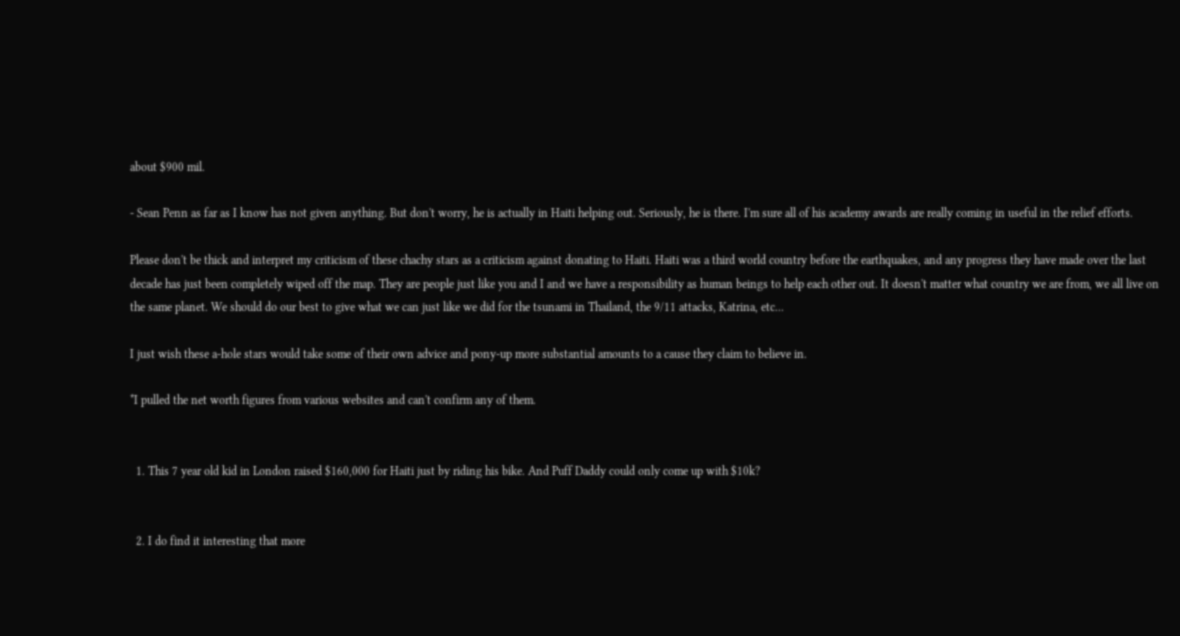about $900 mil.

- Sean Penn as far as I know has not given anything. But don't worry, he is actually in Haiti helping out. Seriously, he is there. I'm sure all of his academy awards are really coming in useful in the relief efforts.

Please don't be thick and interpret my criticism of these chachy stars as a criticism against donating to Haiti. Haiti was a third world country before the earthquakes, and any progress they have made over the last decade has just been completely wiped off the map. They are people just like you and I and we have a responsibility as human beings to help each other out. It doesn't matter what country we are from, we all live on the same planet. We should do our best to give what we can just like we did for the tsunami in Thailand, the 9/11 attacks, Katrina, etc...

I just wish these a-hole stars would take some of their own advice and pony-up more substantial amounts to a cause they claim to believe in.

*I pulled the net worth figures from various websites and can't confirm any of them.


  1. This 7 year old kid in London raised $160,000 for Haiti just by riding his bike. And Puff Daddy could only come up with $10k?


  2. I do find it interesting that more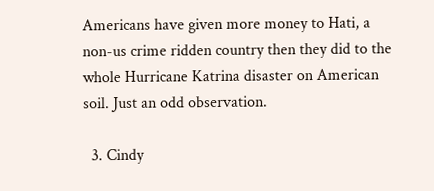Americans have given more money to Hati, a non-us crime ridden country then they did to the whole Hurricane Katrina disaster on American soil. Just an odd observation.

  3. Cindy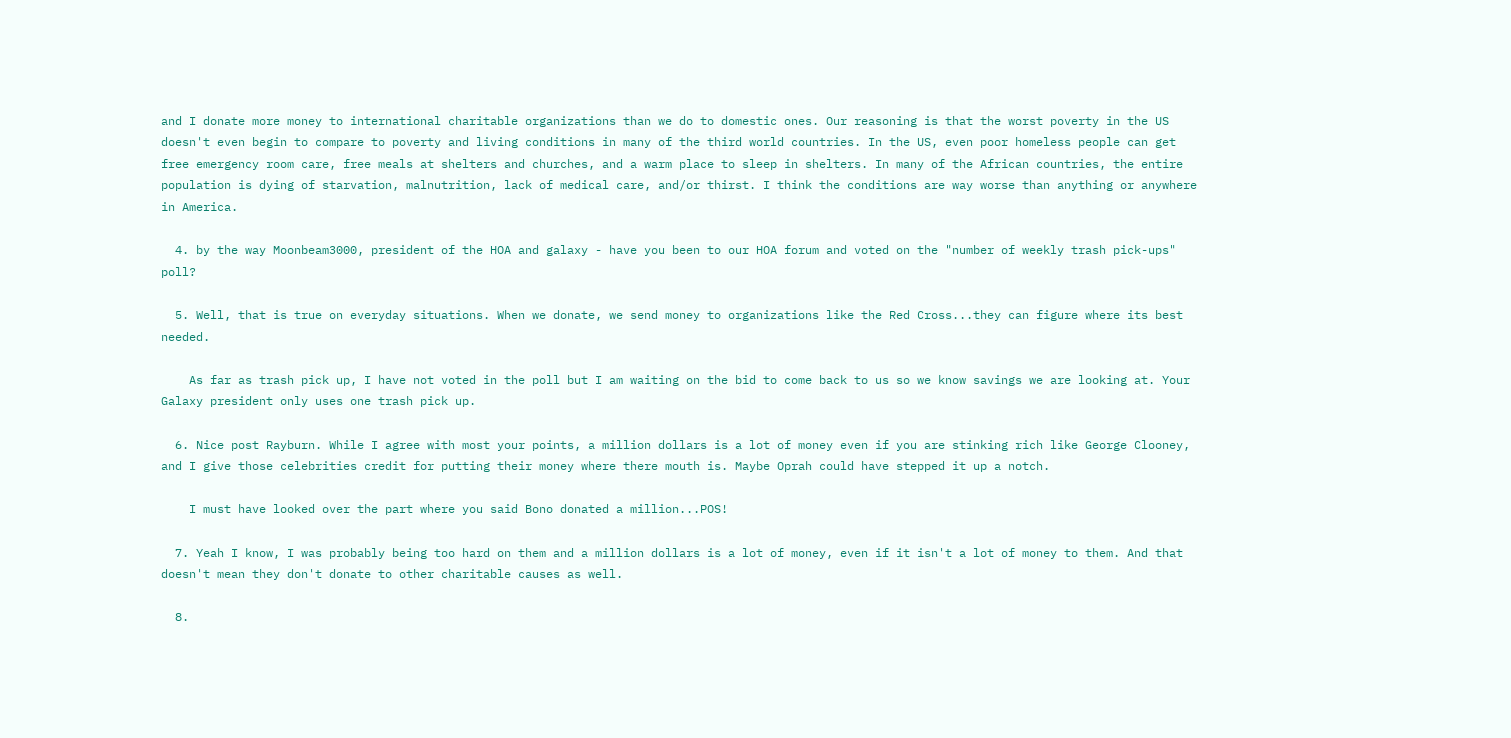and I donate more money to international charitable organizations than we do to domestic ones. Our reasoning is that the worst poverty in the US doesn't even begin to compare to poverty and living conditions in many of the third world countries. In the US, even poor homeless people can get free emergency room care, free meals at shelters and churches, and a warm place to sleep in shelters. In many of the African countries, the entire population is dying of starvation, malnutrition, lack of medical care, and/or thirst. I think the conditions are way worse than anything or anywhere in America.

  4. by the way Moonbeam3000, president of the HOA and galaxy - have you been to our HOA forum and voted on the "number of weekly trash pick-ups" poll?

  5. Well, that is true on everyday situations. When we donate, we send money to organizations like the Red Cross...they can figure where its best needed.

    As far as trash pick up, I have not voted in the poll but I am waiting on the bid to come back to us so we know savings we are looking at. Your Galaxy president only uses one trash pick up.

  6. Nice post Rayburn. While I agree with most your points, a million dollars is a lot of money even if you are stinking rich like George Clooney, and I give those celebrities credit for putting their money where there mouth is. Maybe Oprah could have stepped it up a notch.

    I must have looked over the part where you said Bono donated a million...POS!

  7. Yeah I know, I was probably being too hard on them and a million dollars is a lot of money, even if it isn't a lot of money to them. And that doesn't mean they don't donate to other charitable causes as well.

  8.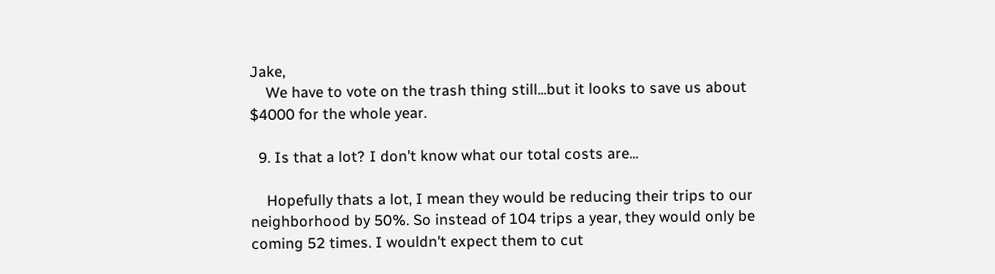Jake,
    We have to vote on the trash thing still...but it looks to save us about $4000 for the whole year.

  9. Is that a lot? I don't know what our total costs are...

    Hopefully thats a lot, I mean they would be reducing their trips to our neighborhood by 50%. So instead of 104 trips a year, they would only be coming 52 times. I wouldn't expect them to cut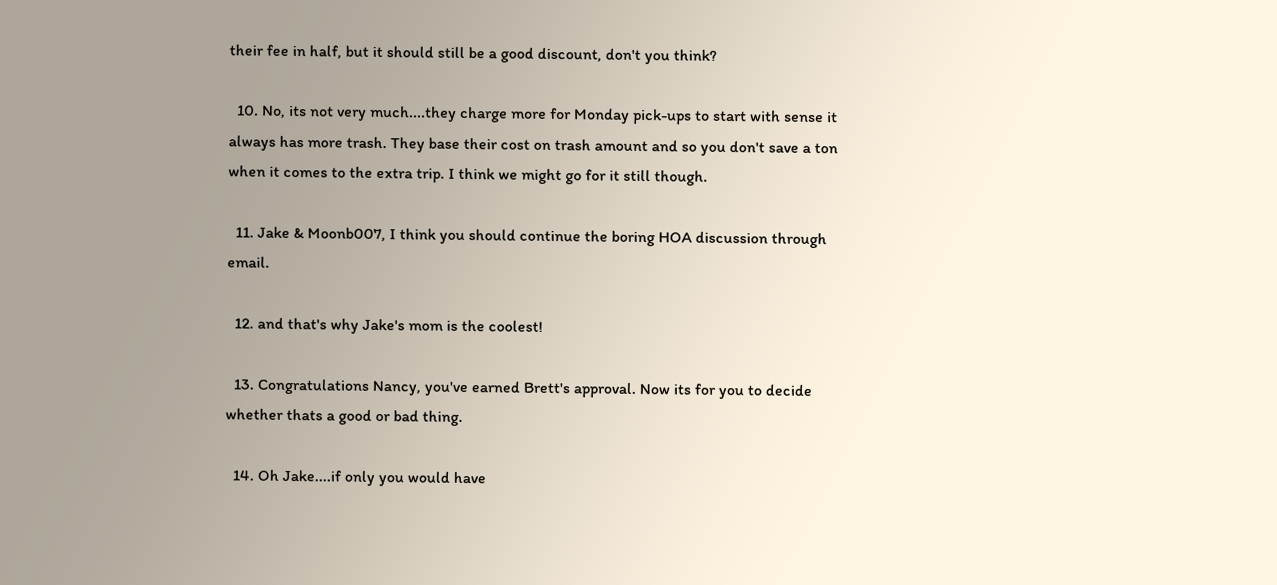their fee in half, but it should still be a good discount, don't you think?

  10. No, its not very much....they charge more for Monday pick-ups to start with sense it always has more trash. They base their cost on trash amount and so you don't save a ton when it comes to the extra trip. I think we might go for it still though.

  11. Jake & Moonb007, I think you should continue the boring HOA discussion through email.

  12. and that's why Jake's mom is the coolest!

  13. Congratulations Nancy, you've earned Brett's approval. Now its for you to decide whether thats a good or bad thing.

  14. Oh Jake....if only you would have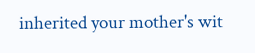inherited your mother's wit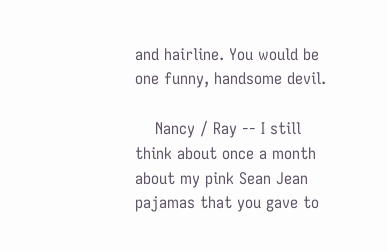and hairline. You would be one funny, handsome devil.

    Nancy / Ray -- I still think about once a month about my pink Sean Jean pajamas that you gave to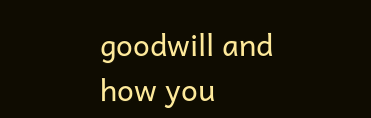goodwill and how you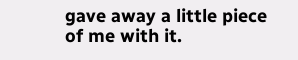gave away a little piece of me with it.